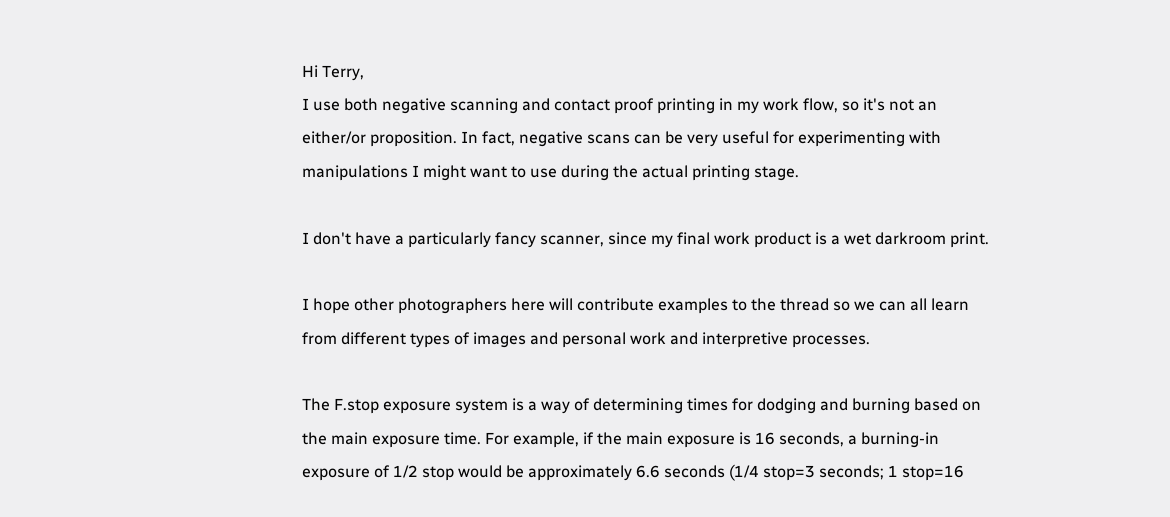Hi Terry,
I use both negative scanning and contact proof printing in my work flow, so it's not an either/or proposition. In fact, negative scans can be very useful for experimenting with manipulations I might want to use during the actual printing stage.

I don't have a particularly fancy scanner, since my final work product is a wet darkroom print.

I hope other photographers here will contribute examples to the thread so we can all learn from different types of images and personal work and interpretive processes.

The F.stop exposure system is a way of determining times for dodging and burning based on the main exposure time. For example, if the main exposure is 16 seconds, a burning-in exposure of 1/2 stop would be approximately 6.6 seconds (1/4 stop=3 seconds; 1 stop=16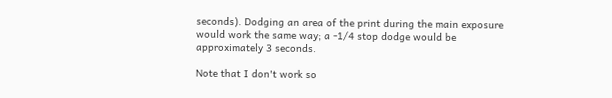seconds). Dodging an area of the print during the main exposure would work the same way; a -1/4 stop dodge would be approximately 3 seconds.

Note that I don't work so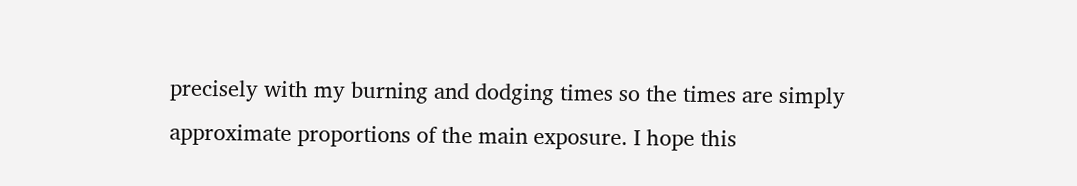precisely with my burning and dodging times so the times are simply approximate proportions of the main exposure. I hope this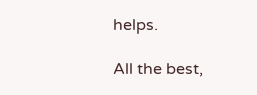helps.

All the best,